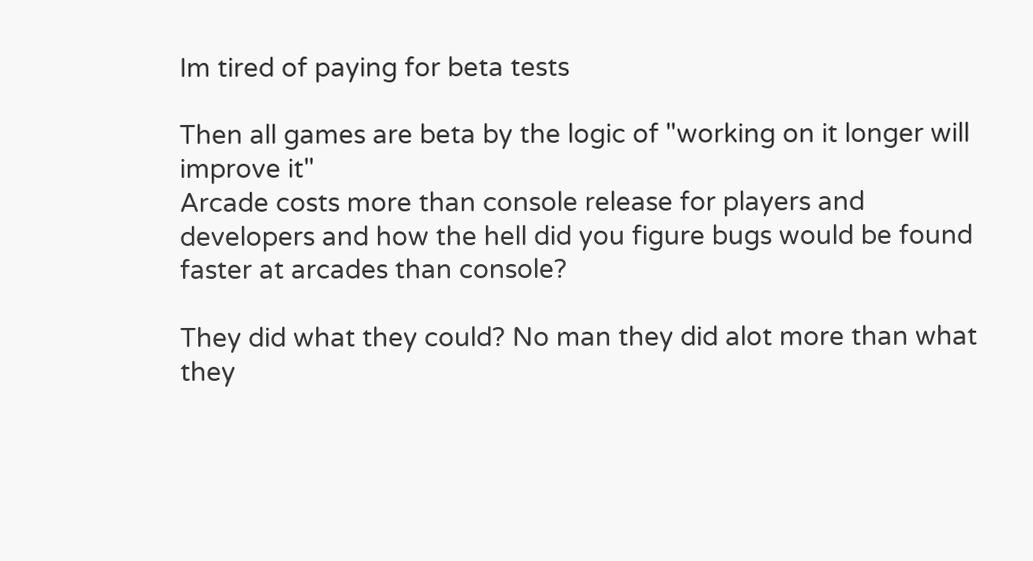Im tired of paying for beta tests

Then all games are beta by the logic of "working on it longer will improve it"
Arcade costs more than console release for players and developers and how the hell did you figure bugs would be found faster at arcades than console?

They did what they could? No man they did alot more than what they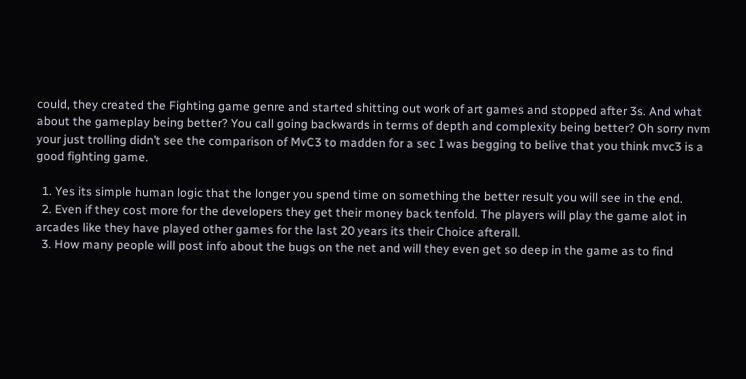could, they created the Fighting game genre and started shitting out work of art games and stopped after 3s. And what about the gameplay being better? You call going backwards in terms of depth and complexity being better? Oh sorry nvm your just trolling didn’t see the comparison of MvC3 to madden for a sec I was begging to belive that you think mvc3 is a good fighting game.

  1. Yes its simple human logic that the longer you spend time on something the better result you will see in the end.
  2. Even if they cost more for the developers they get their money back tenfold. The players will play the game alot in arcades like they have played other games for the last 20 years its their Choice afterall.
  3. How many people will post info about the bugs on the net and will they even get so deep in the game as to find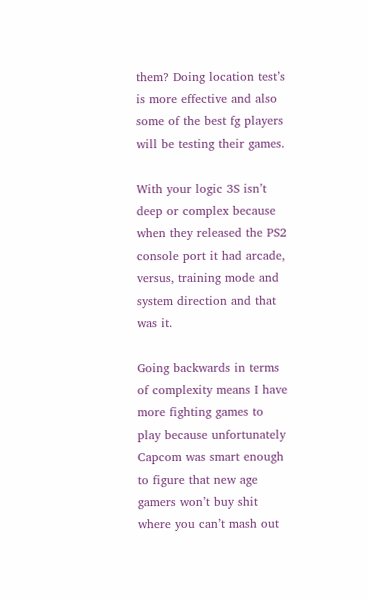them? Doing location test’s is more effective and also some of the best fg players will be testing their games.

With your logic 3S isn’t deep or complex because when they released the PS2 console port it had arcade, versus, training mode and system direction and that was it.

Going backwards in terms of complexity means I have more fighting games to play because unfortunately Capcom was smart enough to figure that new age gamers won’t buy shit where you can’t mash out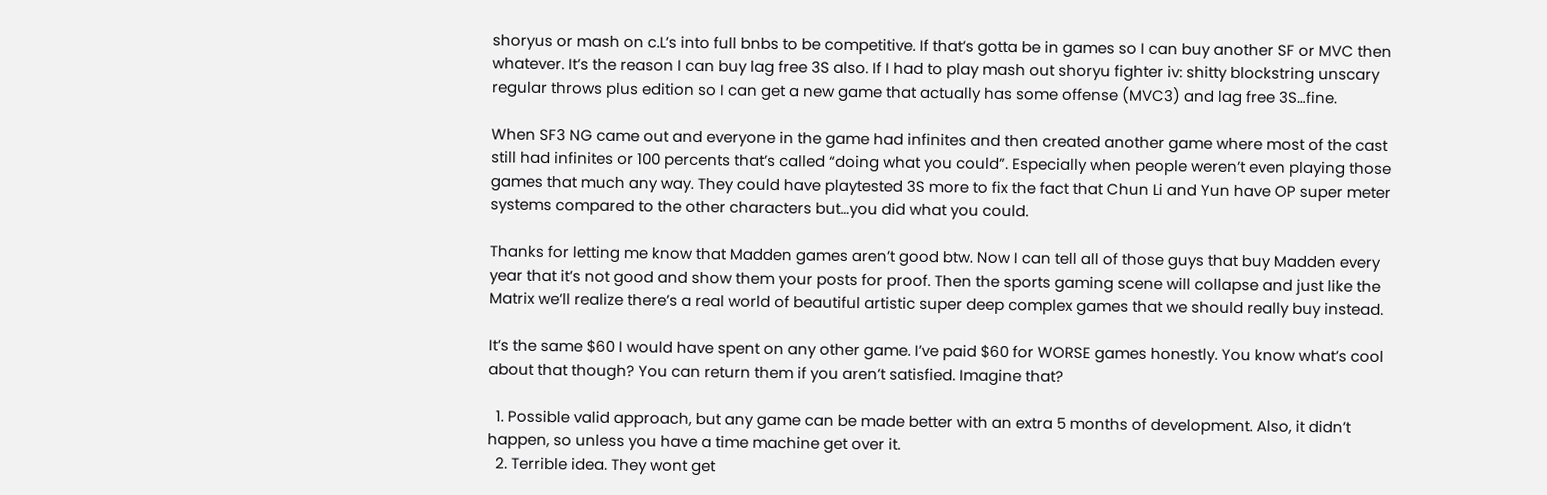shoryus or mash on c.L’s into full bnbs to be competitive. If that’s gotta be in games so I can buy another SF or MVC then whatever. It’s the reason I can buy lag free 3S also. If I had to play mash out shoryu fighter iv: shitty blockstring unscary regular throws plus edition so I can get a new game that actually has some offense (MVC3) and lag free 3S…fine.

When SF3 NG came out and everyone in the game had infinites and then created another game where most of the cast still had infinites or 100 percents that’s called “doing what you could”. Especially when people weren’t even playing those games that much any way. They could have playtested 3S more to fix the fact that Chun Li and Yun have OP super meter systems compared to the other characters but…you did what you could.

Thanks for letting me know that Madden games aren’t good btw. Now I can tell all of those guys that buy Madden every year that it’s not good and show them your posts for proof. Then the sports gaming scene will collapse and just like the Matrix we’ll realize there’s a real world of beautiful artistic super deep complex games that we should really buy instead.

It’s the same $60 I would have spent on any other game. I’ve paid $60 for WORSE games honestly. You know what’s cool about that though? You can return them if you aren’t satisfied. Imagine that?

  1. Possible valid approach, but any game can be made better with an extra 5 months of development. Also, it didn’t happen, so unless you have a time machine get over it.
  2. Terrible idea. They wont get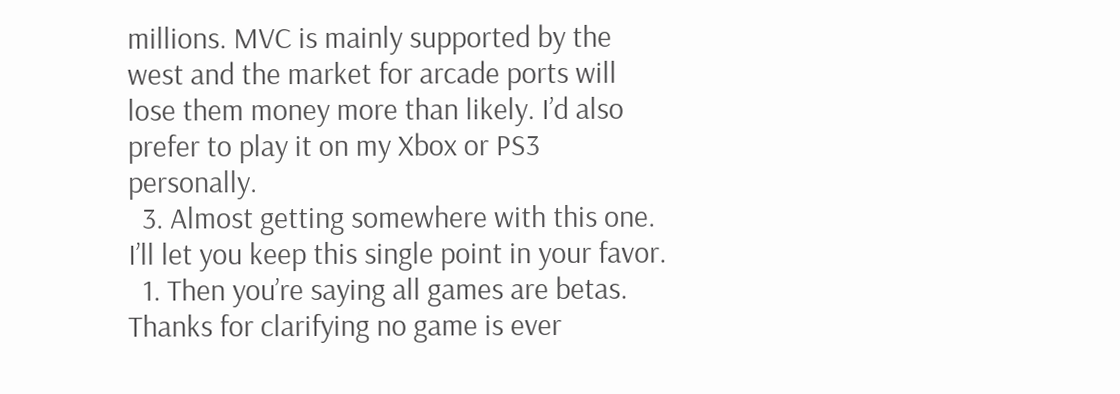millions. MVC is mainly supported by the west and the market for arcade ports will lose them money more than likely. I’d also prefer to play it on my Xbox or PS3 personally.
  3. Almost getting somewhere with this one. I’ll let you keep this single point in your favor.
  1. Then you’re saying all games are betas. Thanks for clarifying no game is ever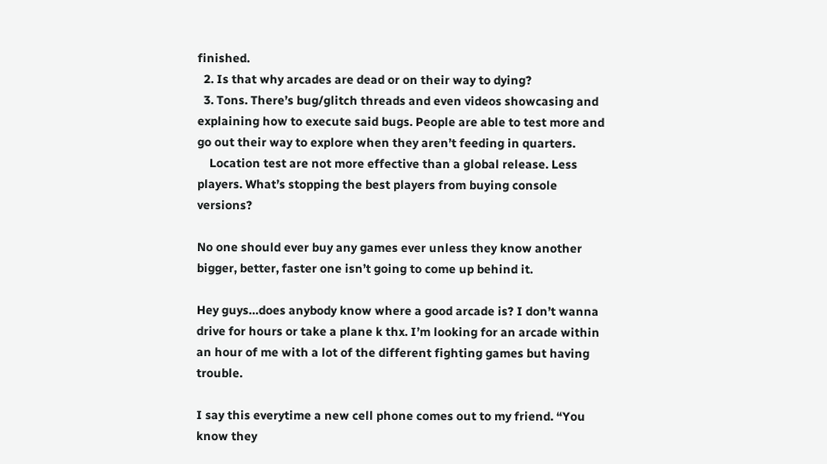finished.
  2. Is that why arcades are dead or on their way to dying?
  3. Tons. There’s bug/glitch threads and even videos showcasing and explaining how to execute said bugs. People are able to test more and go out their way to explore when they aren’t feeding in quarters.
    Location test are not more effective than a global release. Less players. What’s stopping the best players from buying console versions?

No one should ever buy any games ever unless they know another bigger, better, faster one isn’t going to come up behind it.

Hey guys…does anybody know where a good arcade is? I don’t wanna drive for hours or take a plane k thx. I’m looking for an arcade within an hour of me with a lot of the different fighting games but having trouble.

I say this everytime a new cell phone comes out to my friend. “You know they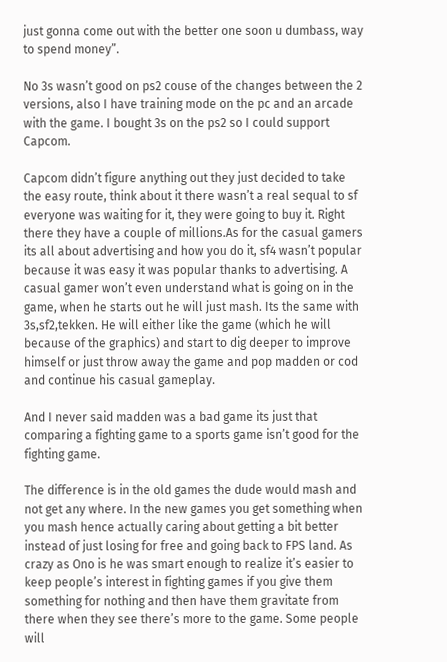just gonna come out with the better one soon u dumbass, way to spend money”.

No 3s wasn’t good on ps2 couse of the changes between the 2 versions, also I have training mode on the pc and an arcade with the game. I bought 3s on the ps2 so I could support Capcom.

Capcom didn’t figure anything out they just decided to take the easy route, think about it there wasn’t a real sequal to sf everyone was waiting for it, they were going to buy it. Right there they have a couple of millions.As for the casual gamers its all about advertising and how you do it, sf4 wasn’t popular because it was easy it was popular thanks to advertising. A casual gamer won’t even understand what is going on in the game, when he starts out he will just mash. Its the same with 3s,sf2,tekken. He will either like the game (which he will because of the graphics) and start to dig deeper to improve himself or just throw away the game and pop madden or cod and continue his casual gameplay.

And I never said madden was a bad game its just that comparing a fighting game to a sports game isn’t good for the fighting game.

The difference is in the old games the dude would mash and not get any where. In the new games you get something when you mash hence actually caring about getting a bit better instead of just losing for free and going back to FPS land. As crazy as Ono is he was smart enough to realize it’s easier to keep people’s interest in fighting games if you give them something for nothing and then have them gravitate from there when they see there’s more to the game. Some people will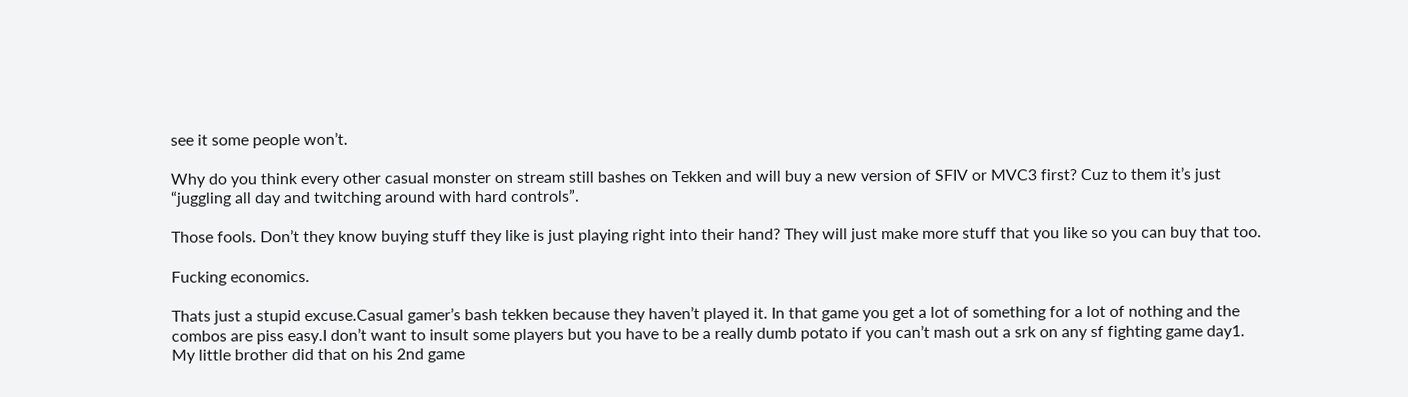see it some people won’t.

Why do you think every other casual monster on stream still bashes on Tekken and will buy a new version of SFIV or MVC3 first? Cuz to them it’s just “juggling all day and twitching around with hard controls”.

Those fools. Don’t they know buying stuff they like is just playing right into their hand? They will just make more stuff that you like so you can buy that too.

Fucking economics.

Thats just a stupid excuse.Casual gamer’s bash tekken because they haven’t played it. In that game you get a lot of something for a lot of nothing and the combos are piss easy.I don’t want to insult some players but you have to be a really dumb potato if you can’t mash out a srk on any sf fighting game day1. My little brother did that on his 2nd game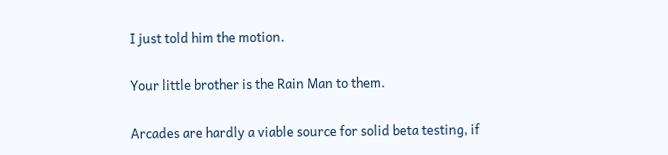I just told him the motion.

Your little brother is the Rain Man to them.

Arcades are hardly a viable source for solid beta testing, if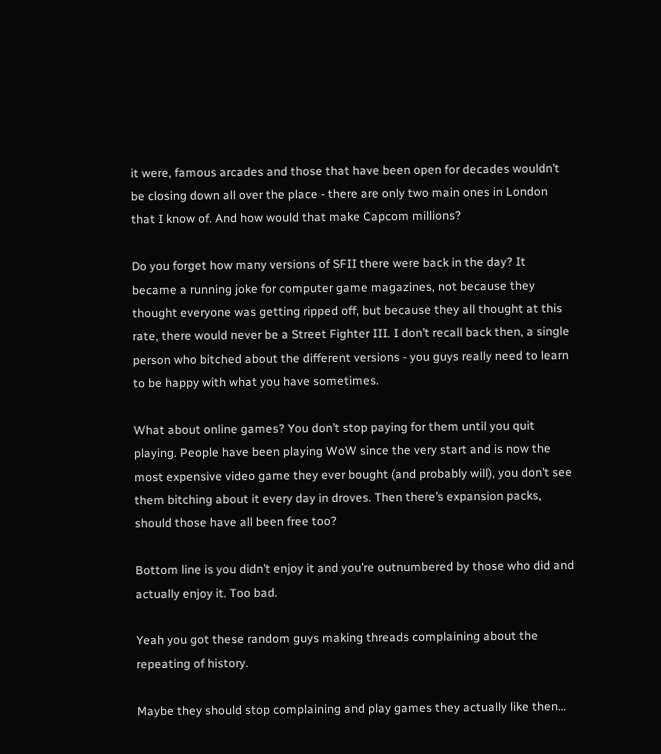it were, famous arcades and those that have been open for decades wouldn’t be closing down all over the place - there are only two main ones in London that I know of. And how would that make Capcom millions?

Do you forget how many versions of SFII there were back in the day? It became a running joke for computer game magazines, not because they thought everyone was getting ripped off, but because they all thought at this rate, there would never be a Street Fighter III. I don’t recall back then, a single person who bitched about the different versions - you guys really need to learn to be happy with what you have sometimes.

What about online games? You don’t stop paying for them until you quit playing. People have been playing WoW since the very start and is now the most expensive video game they ever bought (and probably will), you don’t see them bitching about it every day in droves. Then there’s expansion packs, should those have all been free too?

Bottom line is you didn’t enjoy it and you’re outnumbered by those who did and actually enjoy it. Too bad.

Yeah you got these random guys making threads complaining about the repeating of history.

Maybe they should stop complaining and play games they actually like then…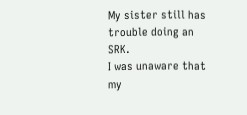My sister still has trouble doing an SRK.
I was unaware that my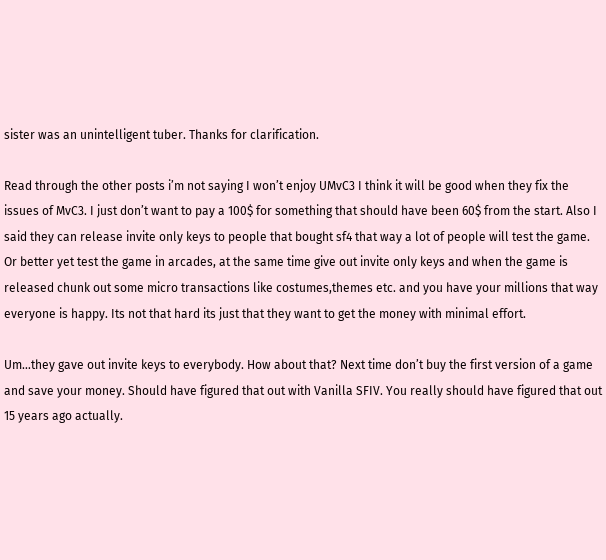sister was an unintelligent tuber. Thanks for clarification.

Read through the other posts i’m not saying I won’t enjoy UMvC3 I think it will be good when they fix the issues of MvC3. I just don’t want to pay a 100$ for something that should have been 60$ from the start. Also I said they can release invite only keys to people that bought sf4 that way a lot of people will test the game. Or better yet test the game in arcades, at the same time give out invite only keys and when the game is released chunk out some micro transactions like costumes,themes etc. and you have your millions that way everyone is happy. Its not that hard its just that they want to get the money with minimal effort.

Um…they gave out invite keys to everybody. How about that? Next time don’t buy the first version of a game and save your money. Should have figured that out with Vanilla SFIV. You really should have figured that out 15 years ago actually.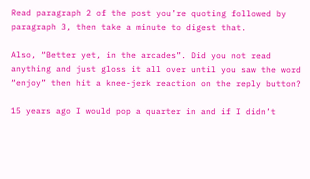Read paragraph 2 of the post you’re quoting followed by paragraph 3, then take a minute to digest that.

Also, “Better yet, in the arcades”. Did you not read anything and just gloss it all over until you saw the word “enjoy” then hit a knee-jerk reaction on the reply button?

15 years ago I would pop a quarter in and if I didn’t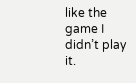like the game I didn’t play it.